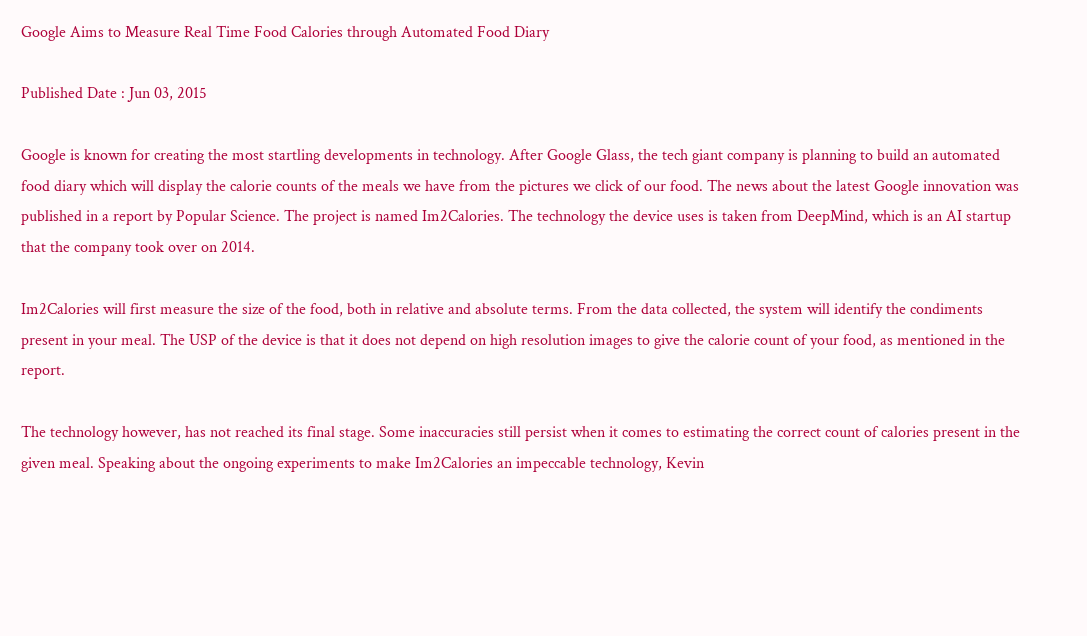Google Aims to Measure Real Time Food Calories through Automated Food Diary

Published Date : Jun 03, 2015

Google is known for creating the most startling developments in technology. After Google Glass, the tech giant company is planning to build an automated food diary which will display the calorie counts of the meals we have from the pictures we click of our food. The news about the latest Google innovation was published in a report by Popular Science. The project is named Im2Calories. The technology the device uses is taken from DeepMind, which is an AI startup that the company took over on 2014.

Im2Calories will first measure the size of the food, both in relative and absolute terms. From the data collected, the system will identify the condiments present in your meal. The USP of the device is that it does not depend on high resolution images to give the calorie count of your food, as mentioned in the report.

The technology however, has not reached its final stage. Some inaccuracies still persist when it comes to estimating the correct count of calories present in the given meal. Speaking about the ongoing experiments to make Im2Calories an impeccable technology, Kevin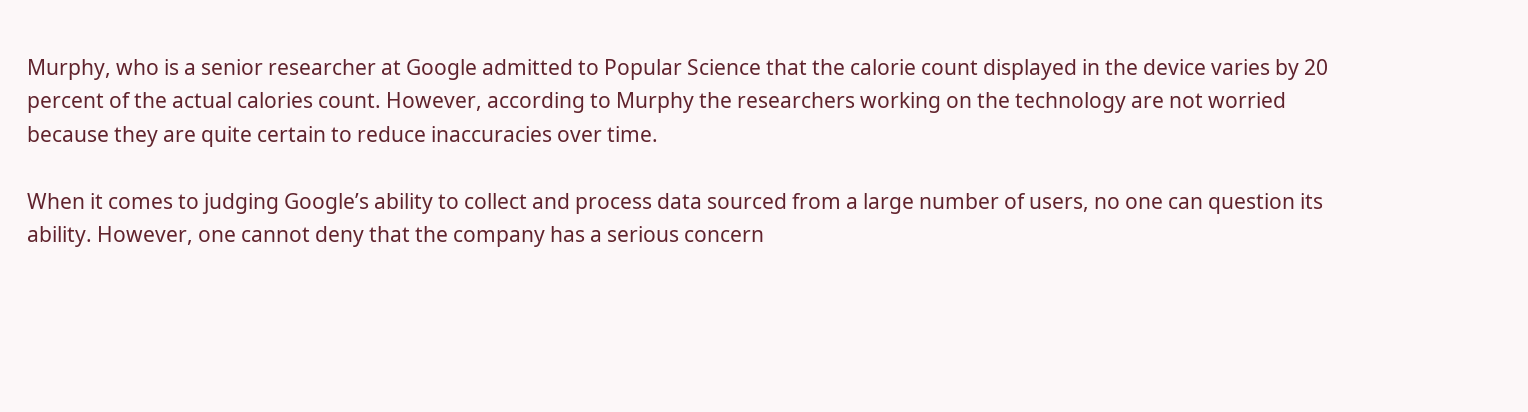Murphy, who is a senior researcher at Google admitted to Popular Science that the calorie count displayed in the device varies by 20 percent of the actual calories count. However, according to Murphy the researchers working on the technology are not worried because they are quite certain to reduce inaccuracies over time.

When it comes to judging Google’s ability to collect and process data sourced from a large number of users, no one can question its ability. However, one cannot deny that the company has a serious concern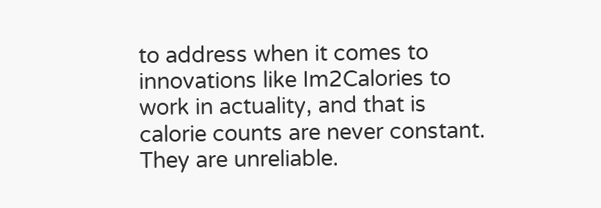to address when it comes to innovations like Im2Calories to work in actuality, and that is calorie counts are never constant. They are unreliable.